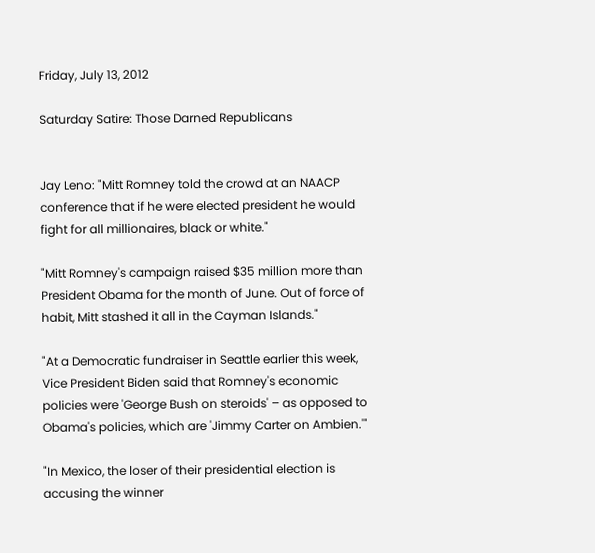Friday, July 13, 2012

Saturday Satire: Those Darned Republicans


Jay Leno: "Mitt Romney told the crowd at an NAACP conference that if he were elected president he would fight for all millionaires, black or white."

"Mitt Romney's campaign raised $35 million more than President Obama for the month of June. Out of force of habit, Mitt stashed it all in the Cayman Islands."

"At a Democratic fundraiser in Seattle earlier this week, Vice President Biden said that Romney's economic policies were 'George Bush on steroids' – as opposed to Obama's policies, which are 'Jimmy Carter on Ambien.'"

"In Mexico, the loser of their presidential election is accusing the winner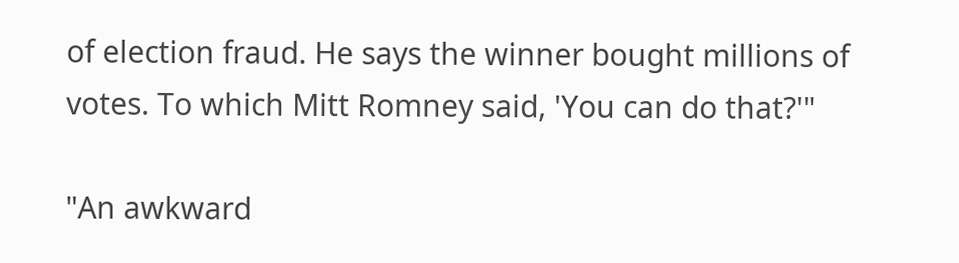of election fraud. He says the winner bought millions of votes. To which Mitt Romney said, 'You can do that?'"

"An awkward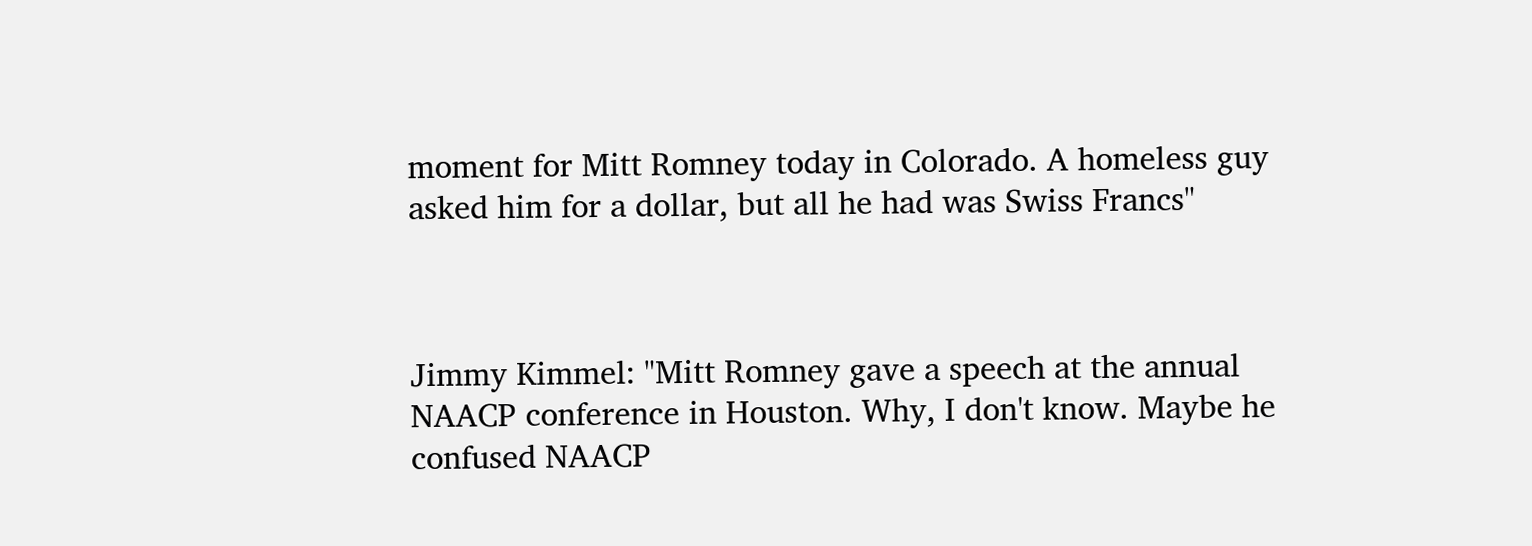moment for Mitt Romney today in Colorado. A homeless guy asked him for a dollar, but all he had was Swiss Francs"



Jimmy Kimmel: "Mitt Romney gave a speech at the annual NAACP conference in Houston. Why, I don't know. Maybe he confused NAACP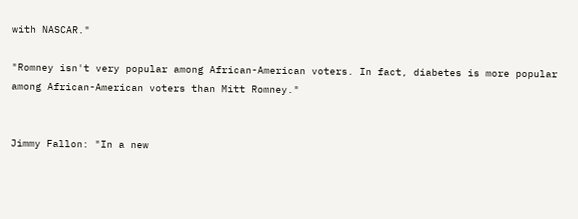with NASCAR."

"Romney isn't very popular among African-American voters. In fact, diabetes is more popular among African-American voters than Mitt Romney."


Jimmy Fallon: "In a new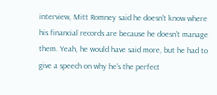interview, Mitt Romney said he doesn't know where his financial records are because he doesn't manage them. Yeah, he would have said more, but he had to give a speech on why he's the perfect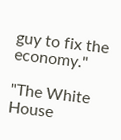guy to fix the economy."

"The White House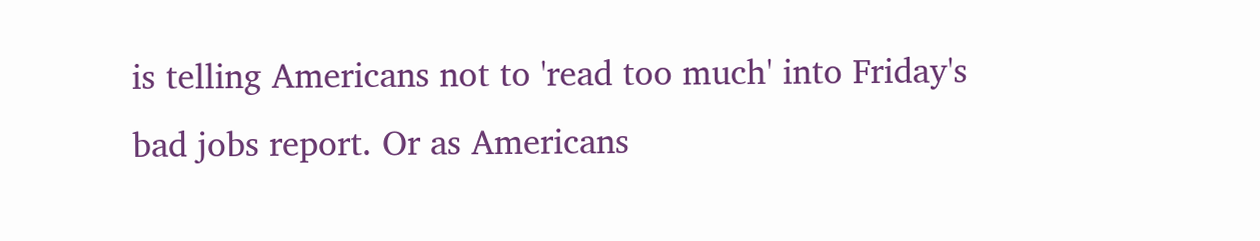is telling Americans not to 'read too much' into Friday's bad jobs report. Or as Americans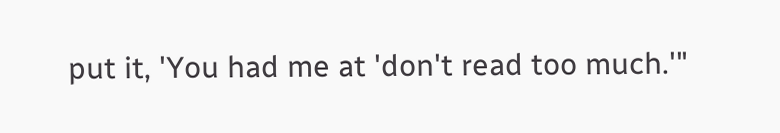put it, 'You had me at 'don't read too much.'"